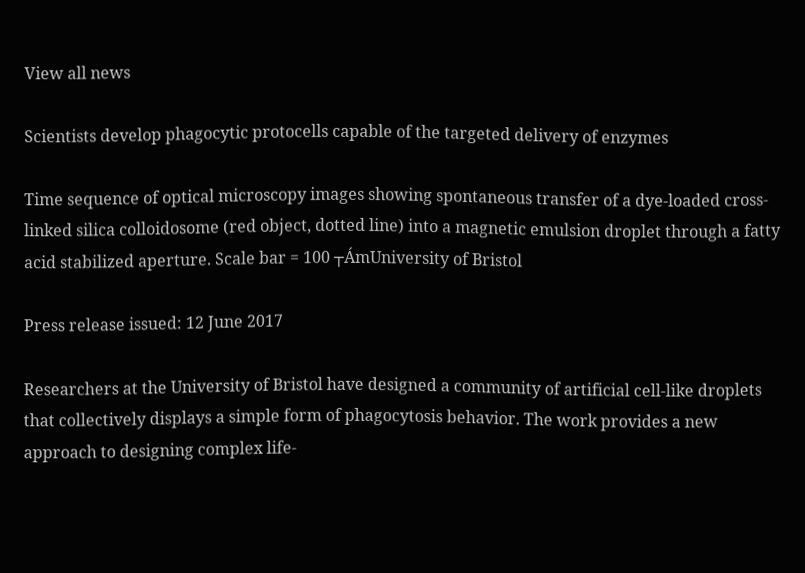View all news

Scientists develop phagocytic protocells capable of the targeted delivery of enzymes

Time sequence of optical microscopy images showing spontaneous transfer of a dye-loaded cross-linked silica colloidosome (red object, dotted line) into a magnetic emulsion droplet through a fatty acid stabilized aperture. Scale bar = 100 ┬ÁmUniversity of Bristol

Press release issued: 12 June 2017

Researchers at the University of Bristol have designed a community of artificial cell-like droplets that collectively displays a simple form of phagocytosis behavior. The work provides a new approach to designing complex life-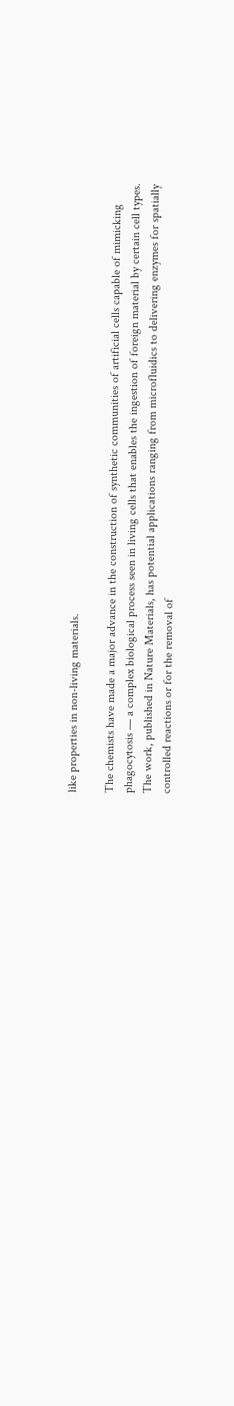like properties in non-living materials.

The chemists have made a major advance in the construction of synthetic communities of artificial cells capable of mimicking phagocytosis — a complex biological process seen in living cells that enables the ingestion of foreign material by certain cell types. The work, published in Nature Materials, has potential applications ranging from microfluidics to delivering enzymes for spatially controlled reactions or for the removal of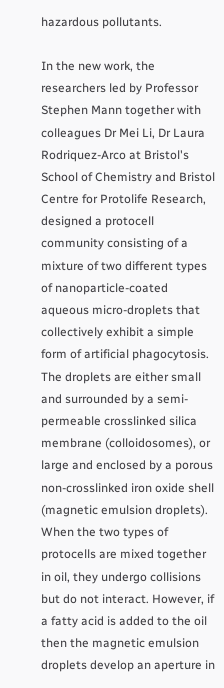hazardous pollutants.

In the new work, the researchers led by Professor Stephen Mann together with colleagues Dr Mei Li, Dr Laura Rodriquez-Arco at Bristol's School of Chemistry and Bristol Centre for Protolife Research, designed a protocell community consisting of a mixture of two different types of nanoparticle-coated aqueous micro-droplets that collectively exhibit a simple form of artificial phagocytosis. The droplets are either small and surrounded by a semi-permeable crosslinked silica membrane (colloidosomes), or large and enclosed by a porous non-crosslinked iron oxide shell (magnetic emulsion droplets). When the two types of protocells are mixed together in oil, they undergo collisions but do not interact. However, if a fatty acid is added to the oil then the magnetic emulsion droplets develop an aperture in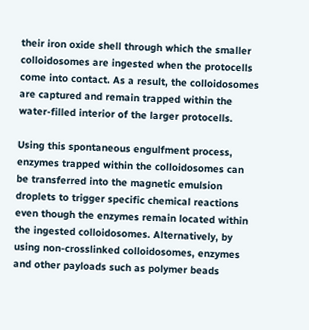their iron oxide shell through which the smaller colloidosomes are ingested when the protocells come into contact. As a result, the colloidosomes are captured and remain trapped within the water-filled interior of the larger protocells.

Using this spontaneous engulfment process, enzymes trapped within the colloidosomes can be transferred into the magnetic emulsion droplets to trigger specific chemical reactions even though the enzymes remain located within the ingested colloidosomes. Alternatively, by using non-crosslinked colloidosomes, enzymes and other payloads such as polymer beads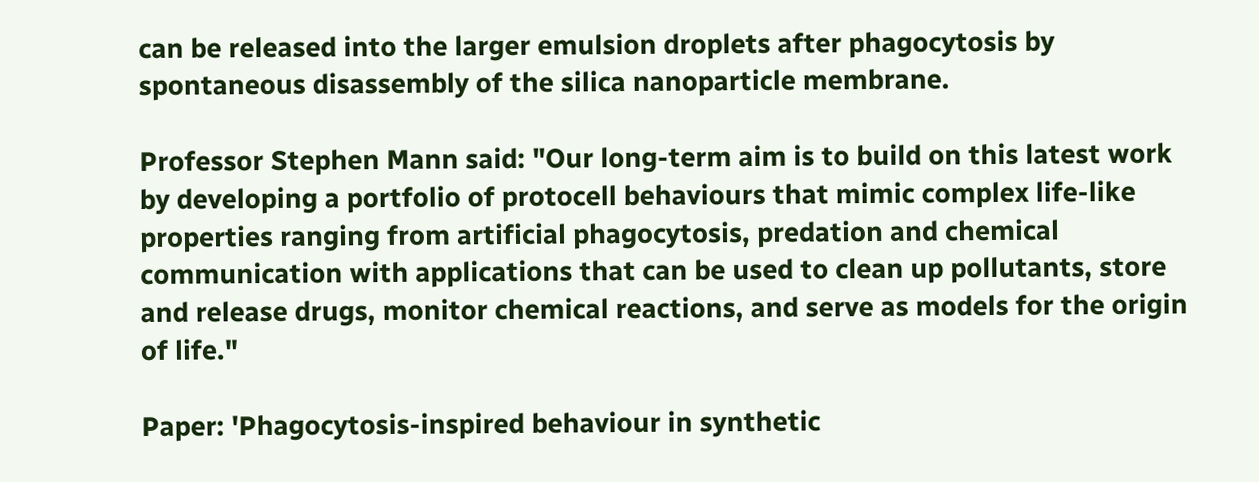can be released into the larger emulsion droplets after phagocytosis by spontaneous disassembly of the silica nanoparticle membrane.

Professor Stephen Mann said: "Our long-term aim is to build on this latest work by developing a portfolio of protocell behaviours that mimic complex life-like properties ranging from artificial phagocytosis, predation and chemical communication with applications that can be used to clean up pollutants, store and release drugs, monitor chemical reactions, and serve as models for the origin of life."

Paper: 'Phagocytosis-inspired behaviour in synthetic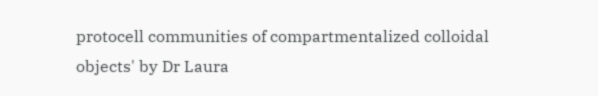protocell communities of compartmentalized colloidal objects' by Dr Laura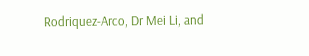Rodriquez-Arco, Dr Mei Li, and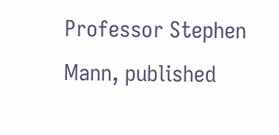Professor Stephen Mann, published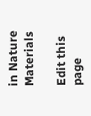in Nature Materials

Edit this page